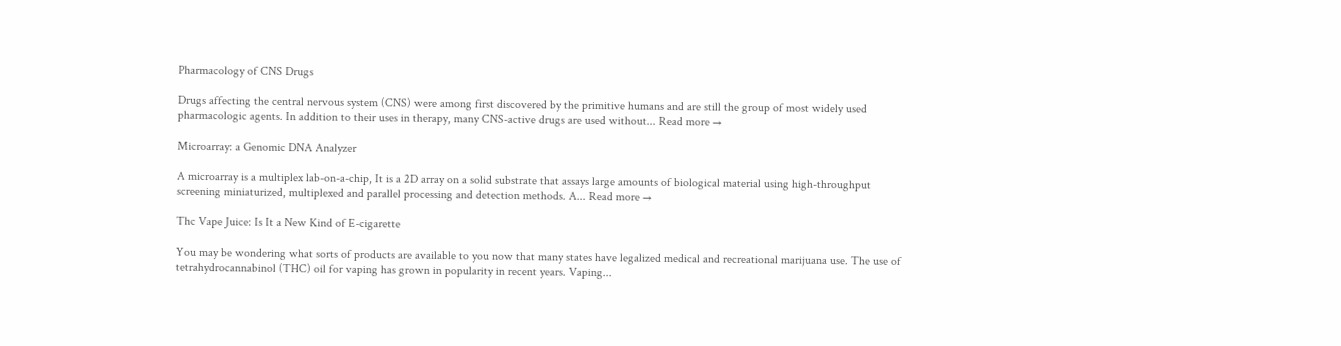Pharmacology of CNS Drugs

Drugs affecting the central nervous system (CNS) were among first discovered by the primitive humans and are still the group of most widely used pharmacologic agents. In addition to their uses in therapy, many CNS-active drugs are used without... Read more →

Microarray: a Genomic DNA Analyzer

A microarray is a multiplex lab-on-a-chip, It is a 2D array on a solid substrate that assays large amounts of biological material using high-throughput screening miniaturized, multiplexed and parallel processing and detection methods. A... Read more →

Thc Vape Juice: Is It a New Kind of E-cigarette

You may be wondering what sorts of products are available to you now that many states have legalized medical and recreational marijuana use. The use of tetrahydrocannabinol (THC) oil for vaping has grown in popularity in recent years. Vaping...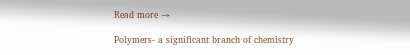Read more →

Polymers- a significant branch of chemistry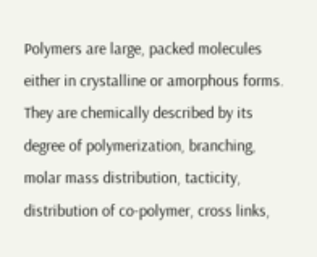Polymers are large, packed molecules either in crystalline or amorphous forms.  They are chemically described by its degree of polymerization, branching, molar mass distribution, tacticity, distribution of co-polymer, cross links,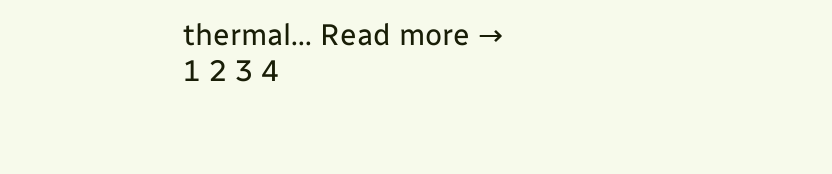thermal... Read more →
1 2 3 4